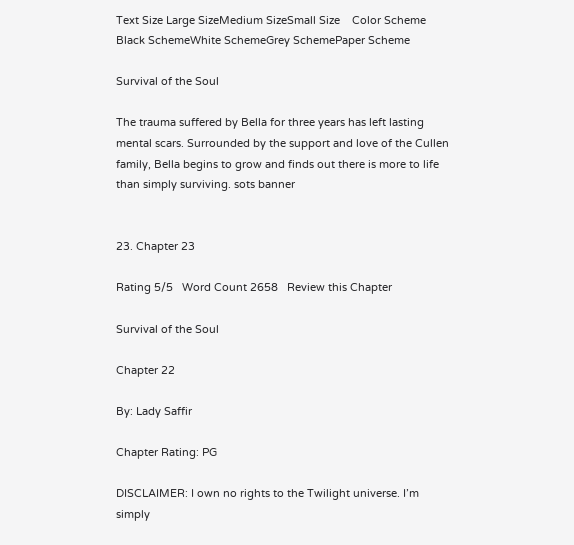Text Size Large SizeMedium SizeSmall Size    Color Scheme Black SchemeWhite SchemeGrey SchemePaper Scheme

Survival of the Soul

The trauma suffered by Bella for three years has left lasting mental scars. Surrounded by the support and love of the Cullen family, Bella begins to grow and finds out there is more to life than simply surviving. sots banner


23. Chapter 23

Rating 5/5   Word Count 2658   Review this Chapter

Survival of the Soul

Chapter 22

By: Lady Saffir

Chapter Rating: PG

DISCLAIMER: I own no rights to the Twilight universe. I’m simply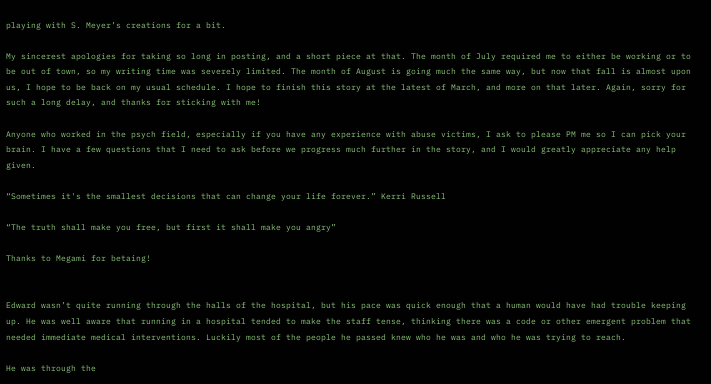playing with S. Meyer’s creations for a bit.

My sincerest apologies for taking so long in posting, and a short piece at that. The month of July required me to either be working or to be out of town, so my writing time was severely limited. The month of August is going much the same way, but now that fall is almost upon us, I hope to be back on my usual schedule. I hope to finish this story at the latest of March, and more on that later. Again, sorry for such a long delay, and thanks for sticking with me!

Anyone who worked in the psych field, especially if you have any experience with abuse victims, I ask to please PM me so I can pick your brain. I have a few questions that I need to ask before we progress much further in the story, and I would greatly appreciate any help given.

“Sometimes it's the smallest decisions that can change your life forever.” Kerri Russell

“The truth shall make you free, but first it shall make you angry”

Thanks to Megami for betaing!


Edward wasn’t quite running through the halls of the hospital, but his pace was quick enough that a human would have had trouble keeping up. He was well aware that running in a hospital tended to make the staff tense, thinking there was a code or other emergent problem that needed immediate medical interventions. Luckily most of the people he passed knew who he was and who he was trying to reach.

He was through the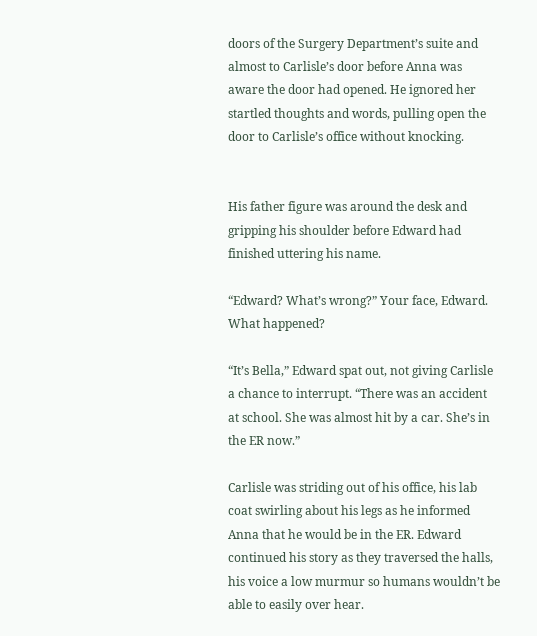doors of the Surgery Department’s suite and almost to Carlisle’s door before Anna was aware the door had opened. He ignored her startled thoughts and words, pulling open the door to Carlisle’s office without knocking.


His father figure was around the desk and gripping his shoulder before Edward had finished uttering his name.

“Edward? What’s wrong?” Your face, Edward. What happened?

“It’s Bella,” Edward spat out, not giving Carlisle a chance to interrupt. “There was an accident at school. She was almost hit by a car. She’s in the ER now.”

Carlisle was striding out of his office, his lab coat swirling about his legs as he informed Anna that he would be in the ER. Edward continued his story as they traversed the halls, his voice a low murmur so humans wouldn’t be able to easily over hear.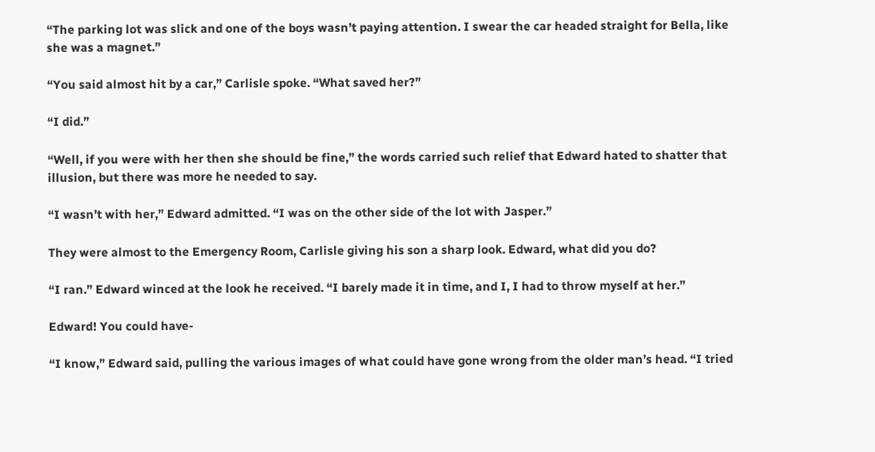“The parking lot was slick and one of the boys wasn’t paying attention. I swear the car headed straight for Bella, like she was a magnet.”

“You said almost hit by a car,” Carlisle spoke. “What saved her?”

“I did.”

“Well, if you were with her then she should be fine,” the words carried such relief that Edward hated to shatter that illusion, but there was more he needed to say.

“I wasn’t with her,” Edward admitted. “I was on the other side of the lot with Jasper.”

They were almost to the Emergency Room, Carlisle giving his son a sharp look. Edward, what did you do?

“I ran.” Edward winced at the look he received. “I barely made it in time, and I, I had to throw myself at her.”

Edward! You could have-

“I know,” Edward said, pulling the various images of what could have gone wrong from the older man’s head. “I tried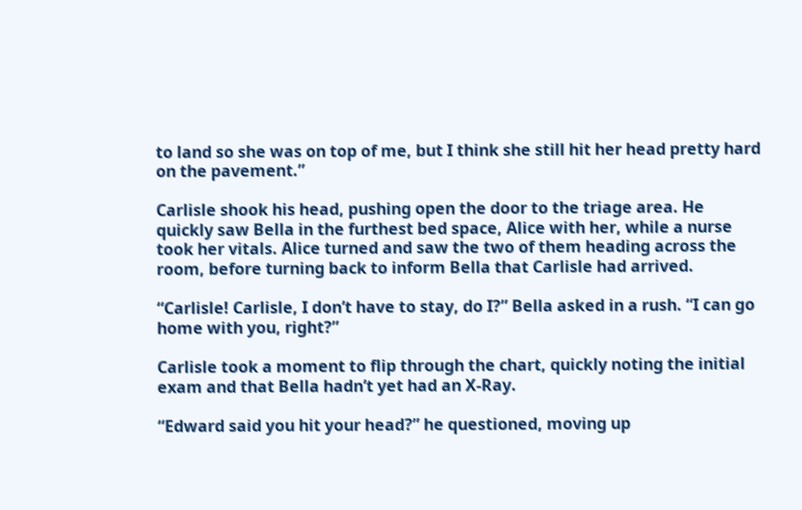to land so she was on top of me, but I think she still hit her head pretty hard on the pavement.”

Carlisle shook his head, pushing open the door to the triage area. He quickly saw Bella in the furthest bed space, Alice with her, while a nurse took her vitals. Alice turned and saw the two of them heading across the room, before turning back to inform Bella that Carlisle had arrived.

“Carlisle! Carlisle, I don’t have to stay, do I?” Bella asked in a rush. “I can go home with you, right?”

Carlisle took a moment to flip through the chart, quickly noting the initial exam and that Bella hadn’t yet had an X-Ray.

“Edward said you hit your head?” he questioned, moving up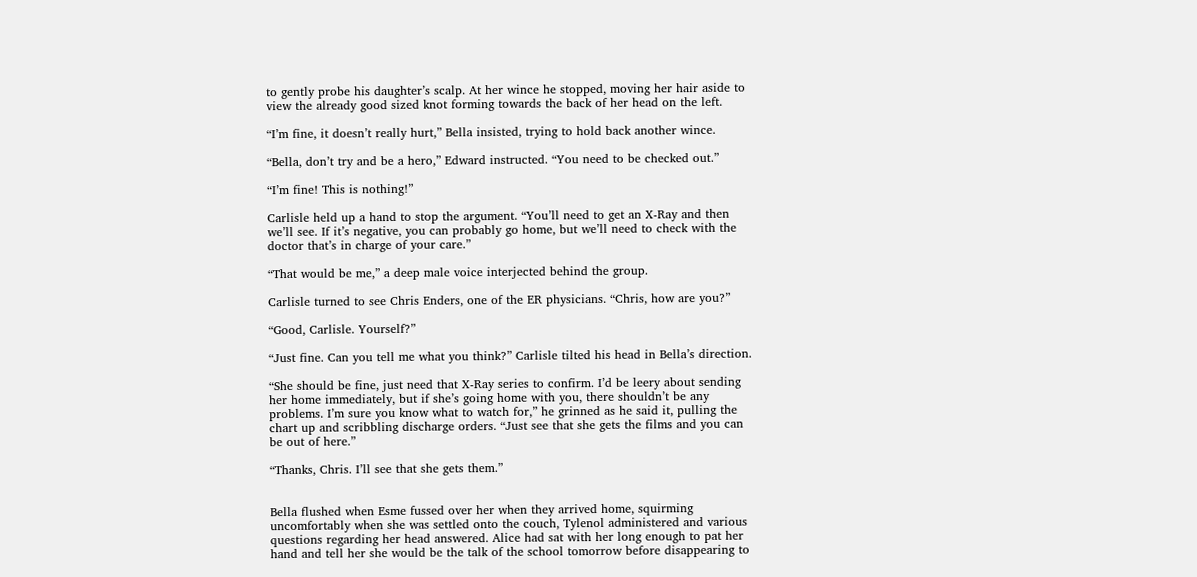to gently probe his daughter’s scalp. At her wince he stopped, moving her hair aside to view the already good sized knot forming towards the back of her head on the left.

“I’m fine, it doesn’t really hurt,” Bella insisted, trying to hold back another wince.

“Bella, don’t try and be a hero,” Edward instructed. “You need to be checked out.”

“I’m fine! This is nothing!”

Carlisle held up a hand to stop the argument. “You’ll need to get an X-Ray and then we’ll see. If it’s negative, you can probably go home, but we’ll need to check with the doctor that’s in charge of your care.”

“That would be me,” a deep male voice interjected behind the group.

Carlisle turned to see Chris Enders, one of the ER physicians. “Chris, how are you?”

“Good, Carlisle. Yourself?”

“Just fine. Can you tell me what you think?” Carlisle tilted his head in Bella’s direction.

“She should be fine, just need that X-Ray series to confirm. I’d be leery about sending her home immediately, but if she’s going home with you, there shouldn’t be any problems. I’m sure you know what to watch for,” he grinned as he said it, pulling the chart up and scribbling discharge orders. “Just see that she gets the films and you can be out of here.”

“Thanks, Chris. I’ll see that she gets them.”


Bella flushed when Esme fussed over her when they arrived home, squirming uncomfortably when she was settled onto the couch, Tylenol administered and various questions regarding her head answered. Alice had sat with her long enough to pat her hand and tell her she would be the talk of the school tomorrow before disappearing to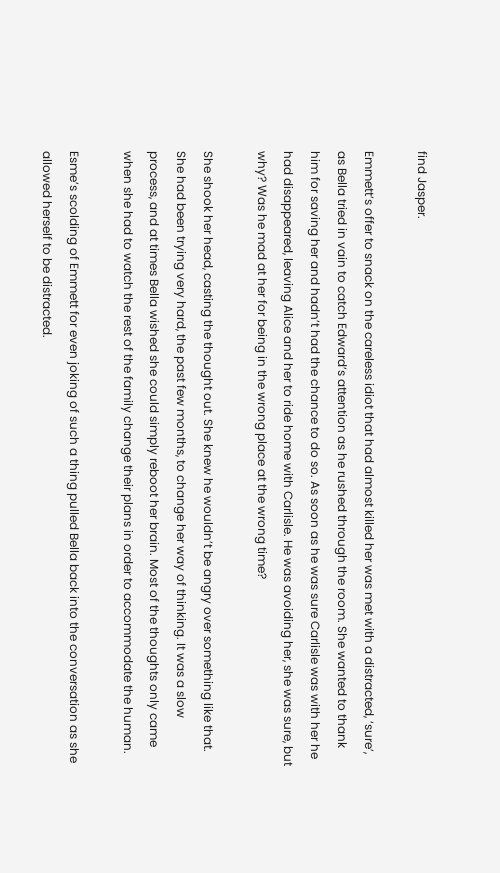find Jasper.

Emmett’s offer to snack on the careless idiot that had almost killed her was met with a distracted, ‘sure’, as Bella tried in vain to catch Edward’s attention as he rushed through the room. She wanted to thank him for saving her and hadn’t had the chance to do so. As soon as he was sure Carlisle was with her he had disappeared, leaving Alice and her to ride home with Carlisle. He was avoiding her, she was sure, but why? Was he mad at her for being in the wrong place at the wrong time?

She shook her head, casting the thought out. She knew he wouldn’t be angry over something like that. She had been trying very hard, the past few months, to change her way of thinking. It was a slow process, and at times Bella wished she could simply reboot her brain. Most of the thoughts only came when she had to watch the rest of the family change their plans in order to accommodate the human.

Esme’s scolding of Emmett for even joking of such a thing pulled Bella back into the conversation as she allowed herself to be distracted.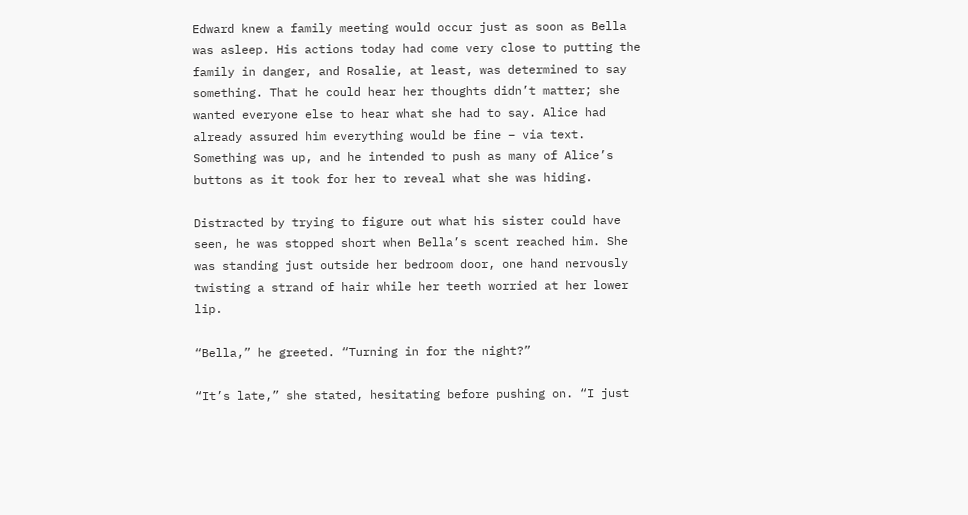Edward knew a family meeting would occur just as soon as Bella was asleep. His actions today had come very close to putting the family in danger, and Rosalie, at least, was determined to say something. That he could hear her thoughts didn’t matter; she wanted everyone else to hear what she had to say. Alice had already assured him everything would be fine – via text. Something was up, and he intended to push as many of Alice’s buttons as it took for her to reveal what she was hiding.

Distracted by trying to figure out what his sister could have seen, he was stopped short when Bella’s scent reached him. She was standing just outside her bedroom door, one hand nervously twisting a strand of hair while her teeth worried at her lower lip.

“Bella,” he greeted. “Turning in for the night?”

“It’s late,” she stated, hesitating before pushing on. “I just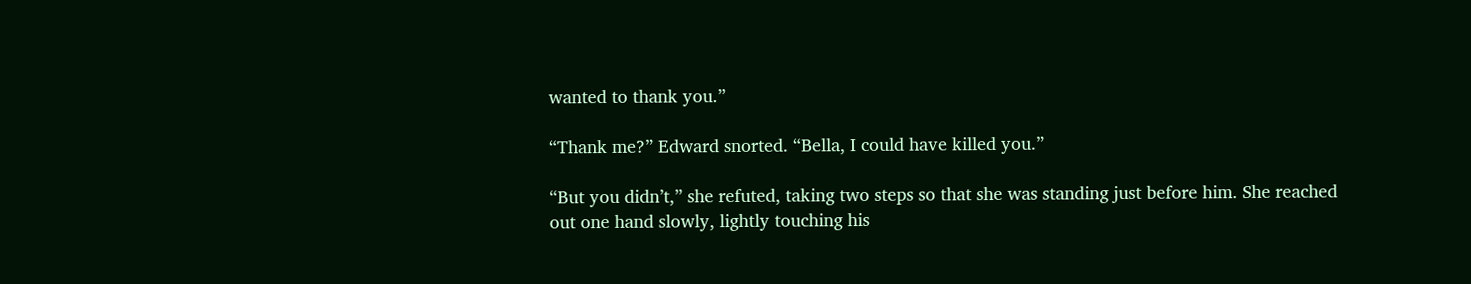wanted to thank you.”

“Thank me?” Edward snorted. “Bella, I could have killed you.”

“But you didn’t,” she refuted, taking two steps so that she was standing just before him. She reached out one hand slowly, lightly touching his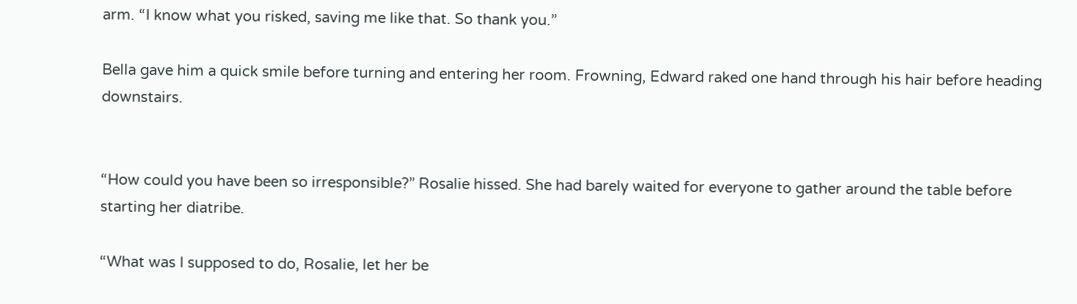arm. “I know what you risked, saving me like that. So thank you.”

Bella gave him a quick smile before turning and entering her room. Frowning, Edward raked one hand through his hair before heading downstairs.


“How could you have been so irresponsible?” Rosalie hissed. She had barely waited for everyone to gather around the table before starting her diatribe.

“What was I supposed to do, Rosalie, let her be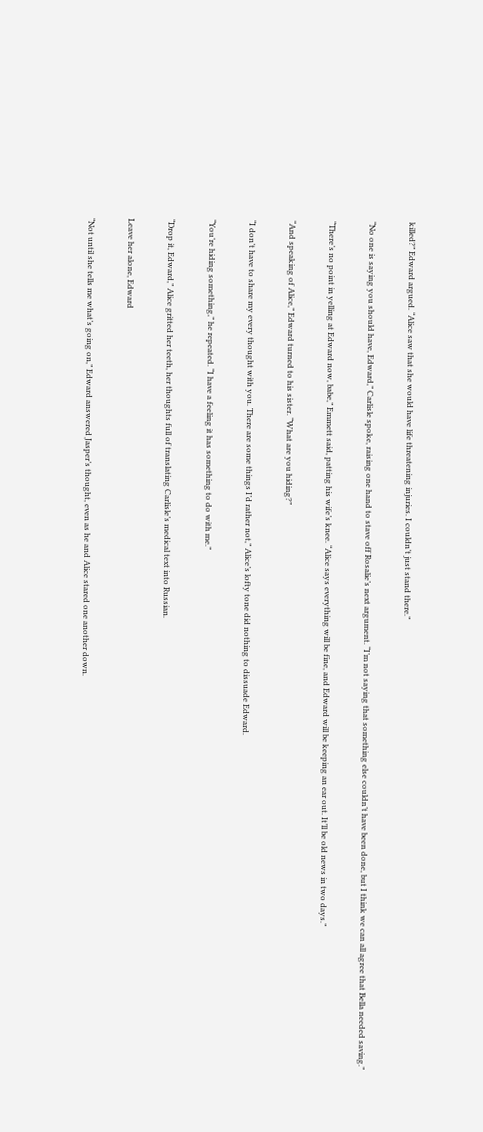killed?” Edward argued. “Alice saw that she would have life threatening injuries. I couldn’t just stand there.”

“No one is saying you should have, Edward,” Carlisle spoke, raising one hand to stave off Rosalie’s next argument. “I’m not saying that something else couldn’t have been done, but I think we can all agree that Bella needed saving.”

“There’s no point in yelling at Edward now, babe,” Emmett said, patting his wife’s knee. “Alice says everything will be fine, and Edward will be keeping an ear out. It’ll be old news in two days.”

“And speaking of Alice,” Edward turned to his sister. “What are you hiding?”

“I don’t have to share my every thought with you. There are some things I’d rather not,” Alice’s lofty tone did nothing to dissuade Edward.

“You’re hiding something,” he repeated. “I have a feeling it has something to do with me.”

“Drop it, Edward,” Alice gritted her teeth, her thoughts full of translating Carlisle’s medical text into Russian.

Leave her alone, Edward

“Not until she tells me what’s going on,” Edward answered Jasper’s thought, even as he and Alice stared one another down.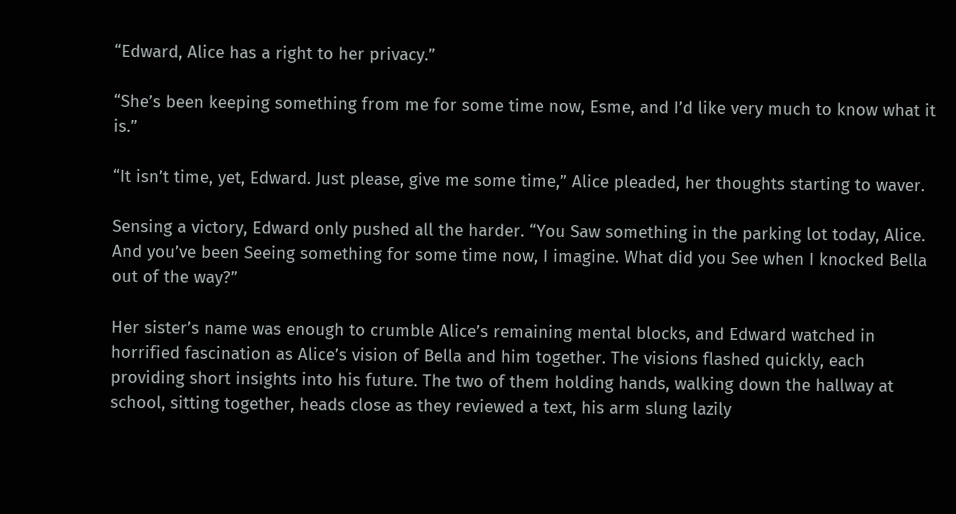“Edward, Alice has a right to her privacy.”

“She’s been keeping something from me for some time now, Esme, and I’d like very much to know what it is.”

“It isn’t time, yet, Edward. Just please, give me some time,” Alice pleaded, her thoughts starting to waver.

Sensing a victory, Edward only pushed all the harder. “You Saw something in the parking lot today, Alice. And you’ve been Seeing something for some time now, I imagine. What did you See when I knocked Bella out of the way?”

Her sister’s name was enough to crumble Alice’s remaining mental blocks, and Edward watched in horrified fascination as Alice’s vision of Bella and him together. The visions flashed quickly, each providing short insights into his future. The two of them holding hands, walking down the hallway at school, sitting together, heads close as they reviewed a text, his arm slung lazily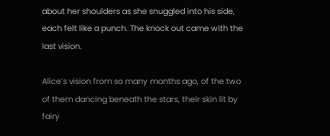about her shoulders as she snuggled into his side, each felt like a punch. The knock out came with the last vision.

Alice’s vision from so many months ago, of the two of them dancing beneath the stars, their skin lit by fairy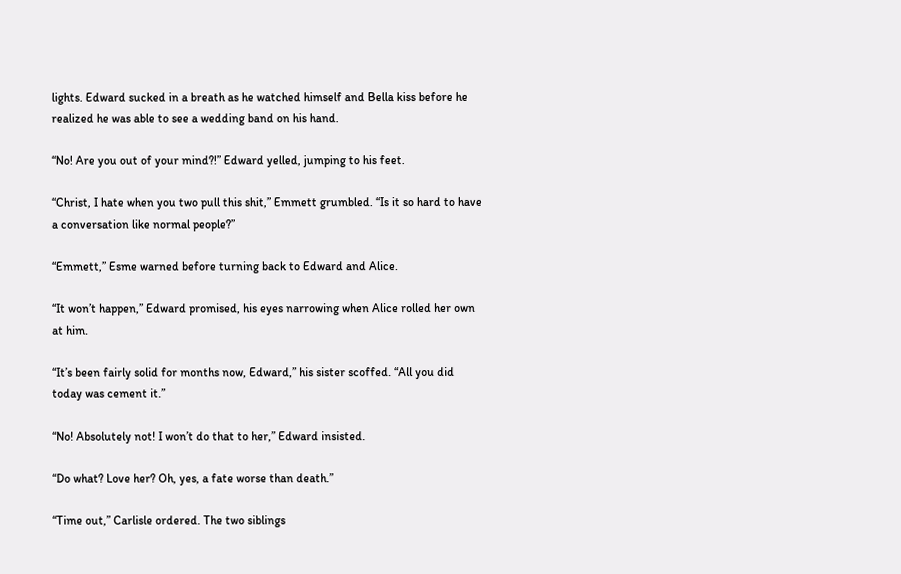lights. Edward sucked in a breath as he watched himself and Bella kiss before he realized he was able to see a wedding band on his hand.

“No! Are you out of your mind?!” Edward yelled, jumping to his feet.

“Christ, I hate when you two pull this shit,” Emmett grumbled. “Is it so hard to have a conversation like normal people?”

“Emmett,” Esme warned before turning back to Edward and Alice.

“It won’t happen,” Edward promised, his eyes narrowing when Alice rolled her own at him.

“It’s been fairly solid for months now, Edward,” his sister scoffed. “All you did today was cement it.”

“No! Absolutely not! I won’t do that to her,” Edward insisted.

“Do what? Love her? Oh, yes, a fate worse than death.”

“Time out,” Carlisle ordered. The two siblings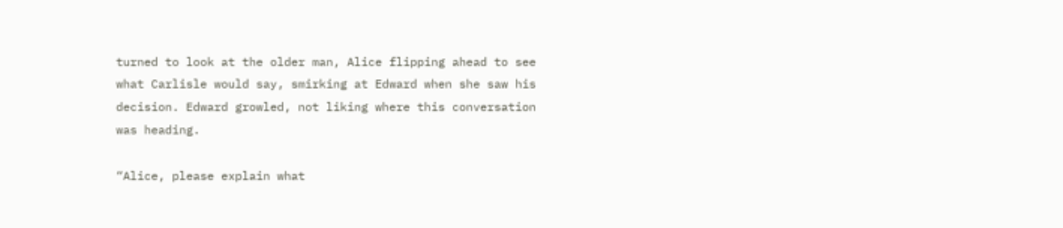turned to look at the older man, Alice flipping ahead to see what Carlisle would say, smirking at Edward when she saw his decision. Edward growled, not liking where this conversation was heading.

“Alice, please explain what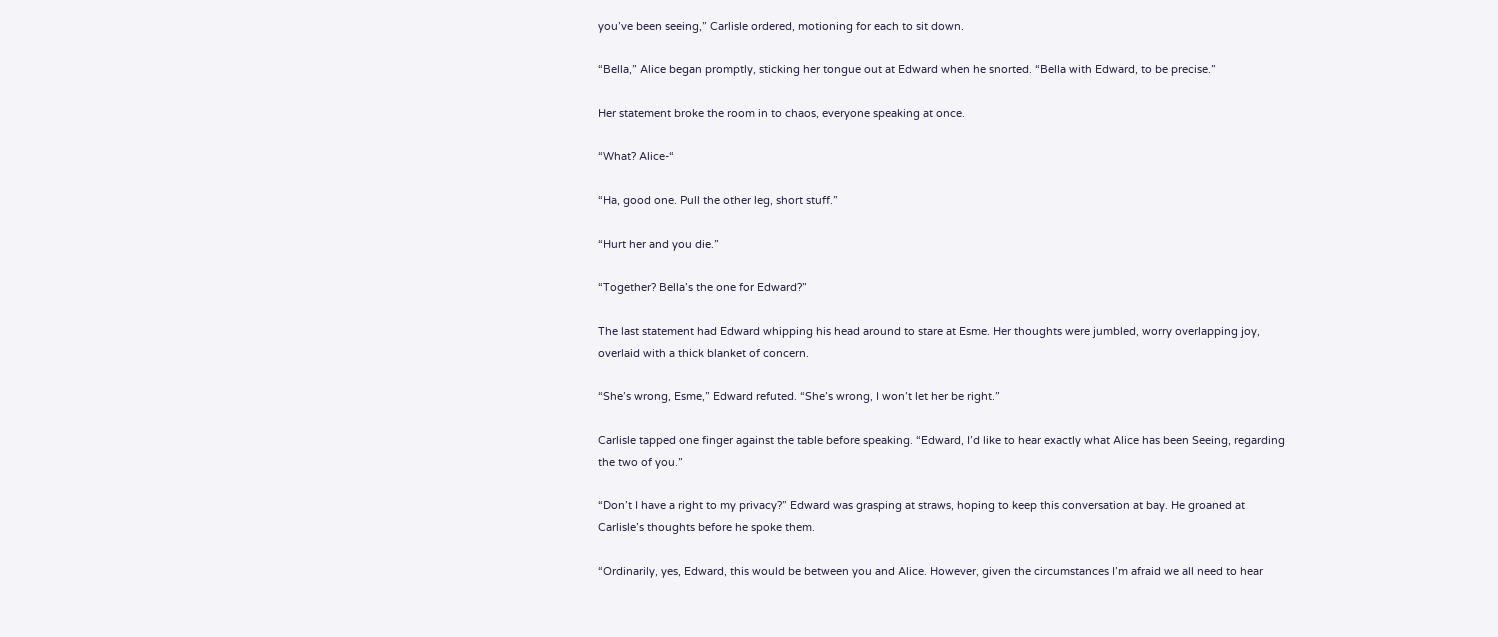you’ve been seeing,” Carlisle ordered, motioning for each to sit down.

“Bella,” Alice began promptly, sticking her tongue out at Edward when he snorted. “Bella with Edward, to be precise.”

Her statement broke the room in to chaos, everyone speaking at once.

“What? Alice-“

“Ha, good one. Pull the other leg, short stuff.”

“Hurt her and you die.”

“Together? Bella’s the one for Edward?”

The last statement had Edward whipping his head around to stare at Esme. Her thoughts were jumbled, worry overlapping joy, overlaid with a thick blanket of concern.

“She’s wrong, Esme,” Edward refuted. “She’s wrong, I won’t let her be right.”

Carlisle tapped one finger against the table before speaking. “Edward, I’d like to hear exactly what Alice has been Seeing, regarding the two of you.”

“Don’t I have a right to my privacy?” Edward was grasping at straws, hoping to keep this conversation at bay. He groaned at Carlisle’s thoughts before he spoke them.

“Ordinarily, yes, Edward, this would be between you and Alice. However, given the circumstances I’m afraid we all need to hear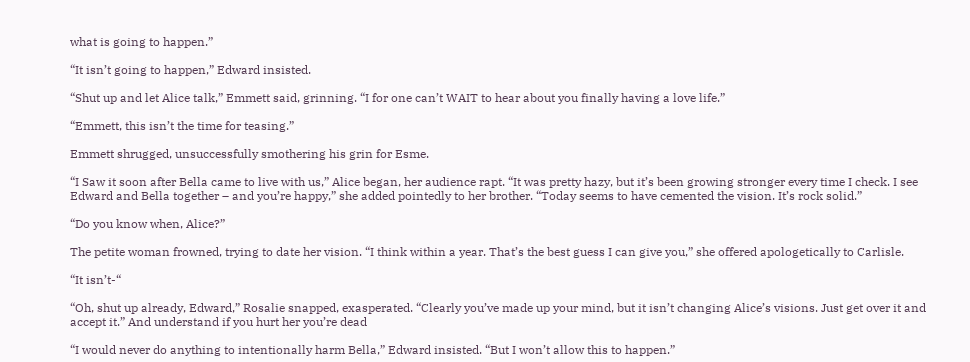what is going to happen.”

“It isn’t going to happen,” Edward insisted.

“Shut up and let Alice talk,” Emmett said, grinning. “I for one can’t WAIT to hear about you finally having a love life.”

“Emmett, this isn’t the time for teasing.”

Emmett shrugged, unsuccessfully smothering his grin for Esme.

“I Saw it soon after Bella came to live with us,” Alice began, her audience rapt. “It was pretty hazy, but it’s been growing stronger every time I check. I see Edward and Bella together – and you’re happy,” she added pointedly to her brother. “Today seems to have cemented the vision. It’s rock solid.”

“Do you know when, Alice?”

The petite woman frowned, trying to date her vision. “I think within a year. That’s the best guess I can give you,” she offered apologetically to Carlisle.

“It isn’t-“

“Oh, shut up already, Edward,” Rosalie snapped, exasperated. “Clearly you’ve made up your mind, but it isn’t changing Alice’s visions. Just get over it and accept it.” And understand if you hurt her you’re dead

“I would never do anything to intentionally harm Bella,” Edward insisted. “But I won’t allow this to happen.”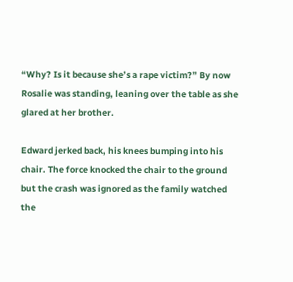“Why? Is it because she’s a rape victim?” By now Rosalie was standing, leaning over the table as she glared at her brother.

Edward jerked back, his knees bumping into his chair. The force knocked the chair to the ground but the crash was ignored as the family watched the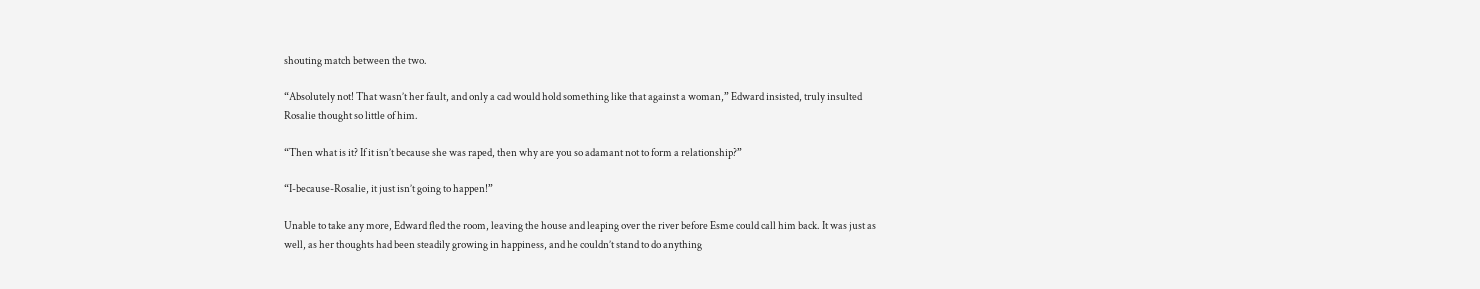shouting match between the two.

“Absolutely not! That wasn’t her fault, and only a cad would hold something like that against a woman,” Edward insisted, truly insulted Rosalie thought so little of him.

“Then what is it? If it isn’t because she was raped, then why are you so adamant not to form a relationship?”

“I-because-Rosalie, it just isn’t going to happen!”

Unable to take any more, Edward fled the room, leaving the house and leaping over the river before Esme could call him back. It was just as well, as her thoughts had been steadily growing in happiness, and he couldn’t stand to do anything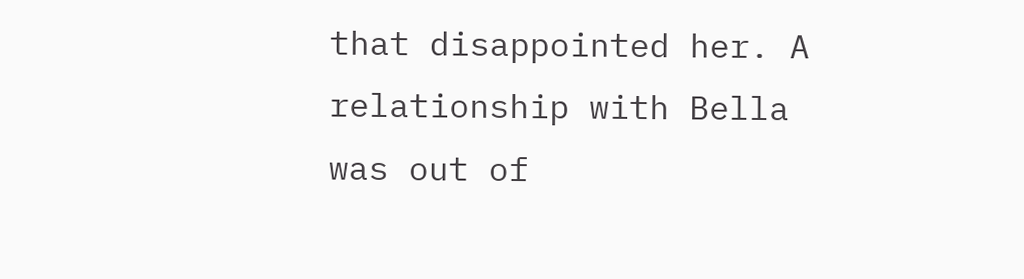that disappointed her. A relationship with Bella was out of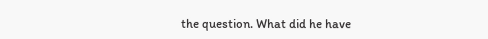the question. What did he have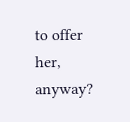to offer her, anyway?